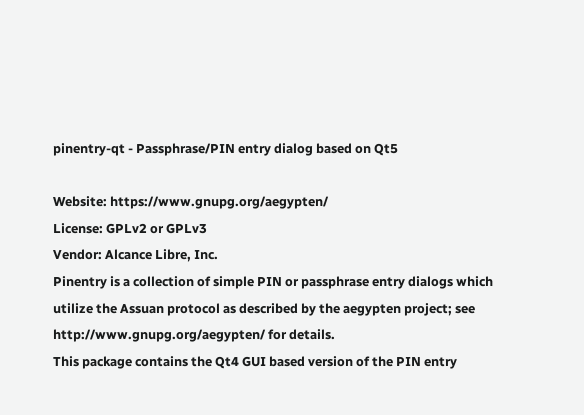pinentry-qt - Passphrase/PIN entry dialog based on Qt5

Website: https://www.gnupg.org/aegypten/
License: GPLv2 or GPLv3
Vendor: Alcance Libre, Inc.
Pinentry is a collection of simple PIN or passphrase entry dialogs which
utilize the Assuan protocol as described by the aegypten project; see
http://www.gnupg.org/aegypten/ for details.
This package contains the Qt4 GUI based version of the PIN entry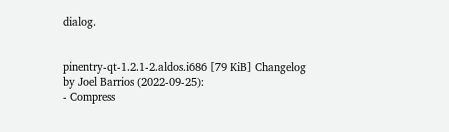dialog.


pinentry-qt-1.2.1-2.aldos.i686 [79 KiB] Changelog by Joel Barrios (2022-09-25):
- Compress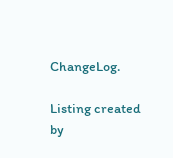ChangeLog.

Listing created by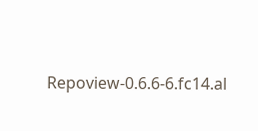Repoview-0.6.6-6.fc14.al